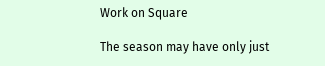Work on Square

The season may have only just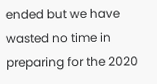ended but we have wasted no time in preparing for the 2020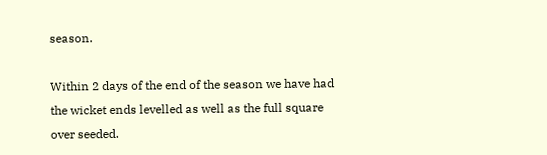season.

Within 2 days of the end of the season we have had the wicket ends levelled as well as the full square over seeded.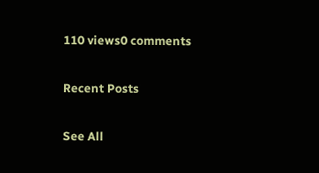110 views0 comments

Recent Posts

See All